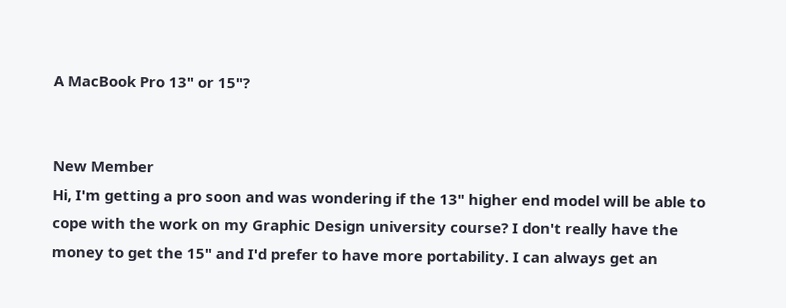A MacBook Pro 13" or 15"?


New Member
Hi, I'm getting a pro soon and was wondering if the 13" higher end model will be able to cope with the work on my Graphic Design university course? I don't really have the money to get the 15" and I'd prefer to have more portability. I can always get an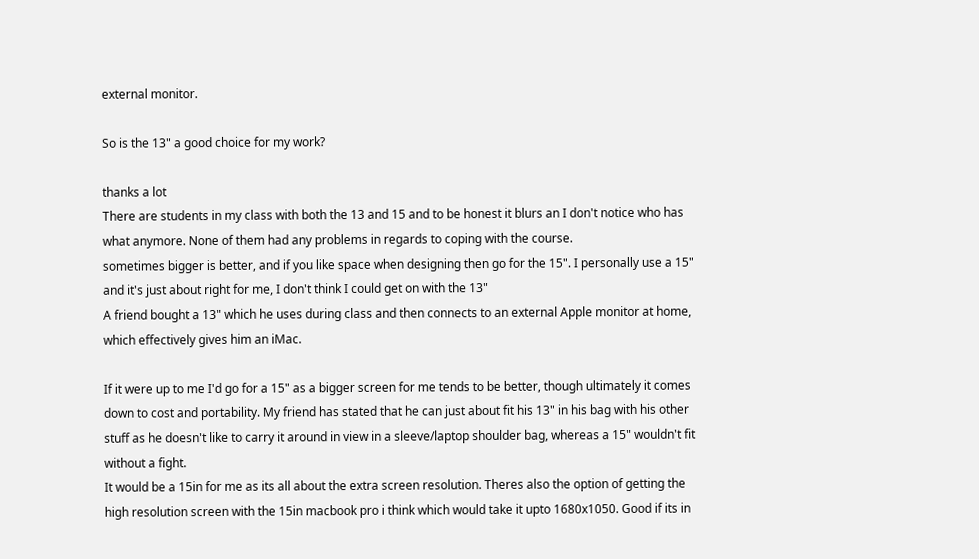external monitor.

So is the 13" a good choice for my work?

thanks a lot
There are students in my class with both the 13 and 15 and to be honest it blurs an I don't notice who has what anymore. None of them had any problems in regards to coping with the course.
sometimes bigger is better, and if you like space when designing then go for the 15". I personally use a 15" and it's just about right for me, I don't think I could get on with the 13"
A friend bought a 13" which he uses during class and then connects to an external Apple monitor at home, which effectively gives him an iMac.

If it were up to me I'd go for a 15" as a bigger screen for me tends to be better, though ultimately it comes down to cost and portability. My friend has stated that he can just about fit his 13" in his bag with his other stuff as he doesn't like to carry it around in view in a sleeve/laptop shoulder bag, whereas a 15" wouldn't fit without a fight.
It would be a 15in for me as its all about the extra screen resolution. Theres also the option of getting the high resolution screen with the 15in macbook pro i think which would take it upto 1680x1050. Good if its in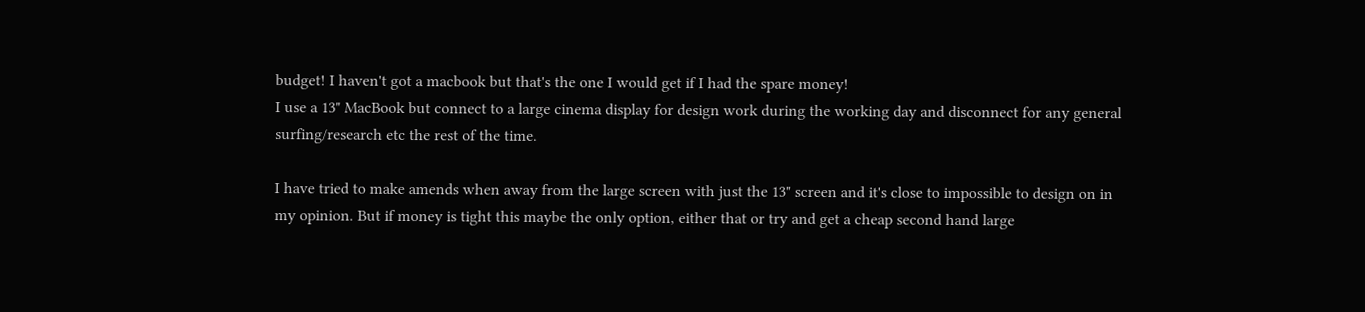budget! I haven't got a macbook but that's the one I would get if I had the spare money!
I use a 13" MacBook but connect to a large cinema display for design work during the working day and disconnect for any general surfing/research etc the rest of the time.

I have tried to make amends when away from the large screen with just the 13" screen and it's close to impossible to design on in my opinion. But if money is tight this maybe the only option, either that or try and get a cheap second hand large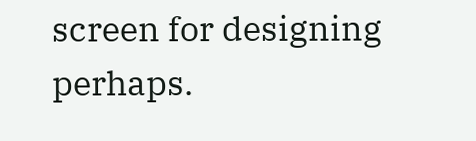screen for designing perhaps.